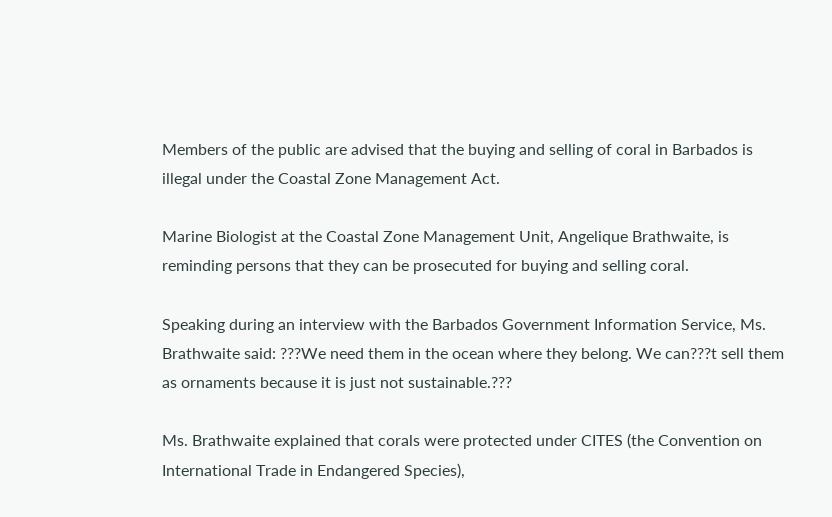Members of the public are advised that the buying and selling of coral in Barbados is illegal under the Coastal Zone Management Act.

Marine Biologist at the Coastal Zone Management Unit, Angelique Brathwaite, is reminding persons that they can be prosecuted for buying and selling coral.

Speaking during an interview with the Barbados Government Information Service, Ms. Brathwaite said: ???We need them in the ocean where they belong. We can???t sell them as ornaments because it is just not sustainable.???

Ms. Brathwaite explained that corals were protected under CITES (the Convention on International Trade in Endangered Species),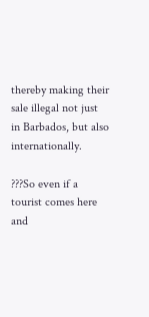thereby making their sale illegal not just in Barbados, but also internationally.

???So even if a tourist comes here and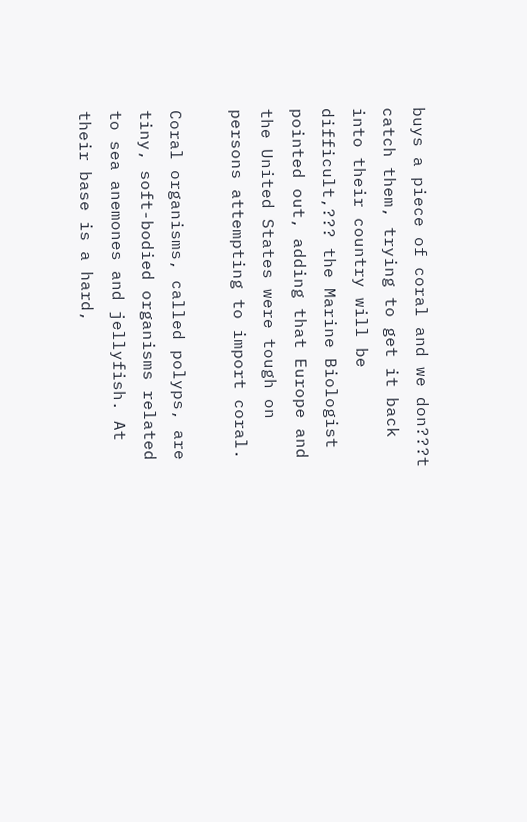buys a piece of coral and we don???t catch them, trying to get it back into their country will be difficult,??? the Marine Biologist pointed out, adding that Europe and the United States were tough on persons attempting to import coral.

Coral organisms, called polyps, are tiny, soft-bodied organisms related to sea anemones and jellyfish. At their base is a hard,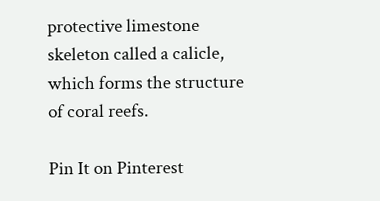protective limestone skeleton called a calicle, which forms the structure of coral reefs.

Pin It on Pinterest